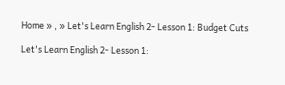Home » , » Let's Learn English 2- Lesson 1: Budget Cuts

Let's Learn English 2- Lesson 1: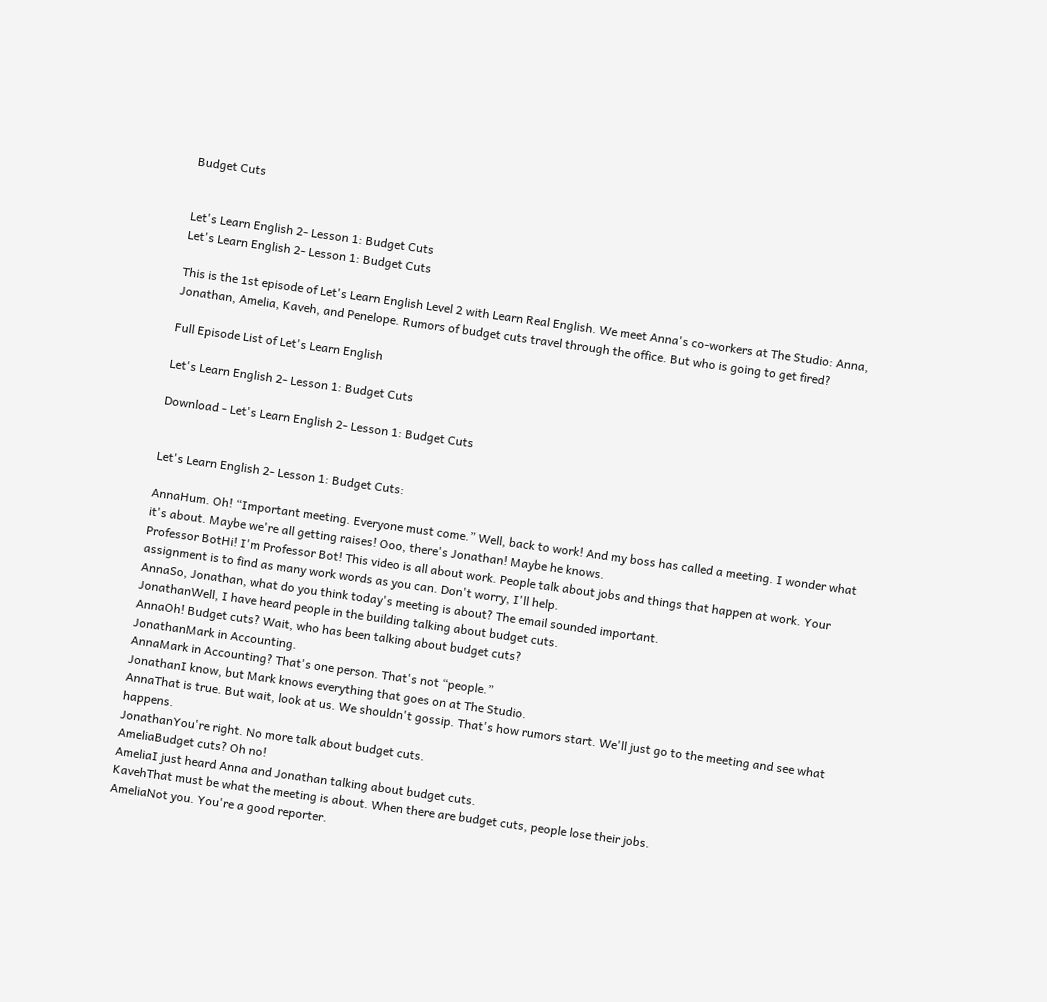Budget Cuts


Let's Learn English 2- Lesson 1: Budget Cuts
Let's Learn English 2- Lesson 1: Budget Cuts

This is the 1st episode of Let's Learn English Level 2 with Learn Real English. We meet Anna's co-workers at The Studio: Anna, Jonathan, Amelia, Kaveh, and Penelope. Rumors of budget cuts travel through the office. But who is going to get fired?

Full Episode List of Let's Learn English

Let's Learn English 2- Lesson 1: Budget Cuts

Download - Let's Learn English 2- Lesson 1: Budget Cuts


Let's Learn English 2- Lesson 1: Budget Cuts:

AnnaHum. Oh! “Important meeting. Everyone must come.” Well, back to work! And my boss has called a meeting. I wonder what it's about. Maybe we're all getting raises! Ooo, there's Jonathan! Maybe he knows.
Professor BotHi! I'm Professor Bot! This video is all about work. People talk about jobs and things that happen at work. Your assignment is to find as many work words as you can. Don't worry, I'll help.
AnnaSo, Jonathan, what do you think today's meeting is about? The email sounded important.
JonathanWell, I have heard people in the building talking about budget cuts.
AnnaOh! Budget cuts? Wait, who has been talking about budget cuts?
JonathanMark in Accounting.
AnnaMark in Accounting? That's one person. That's not “people.”
JonathanI know, but Mark knows everything that goes on at The Studio.
AnnaThat is true. But wait, look at us. We shouldn't gossip. That's how rumors start. We'll just go to the meeting and see what happens.
JonathanYou're right. No more talk about budget cuts.
AmeliaBudget cuts? Oh no!
AmeliaI just heard Anna and Jonathan talking about budget cuts.
KavehThat must be what the meeting is about. When there are budget cuts, people lose their jobs.
AmeliaNot you. You're a good reporter.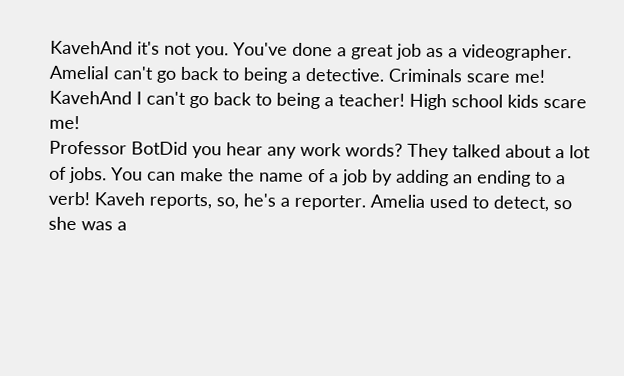KavehAnd it's not you. You've done a great job as a videographer.
AmeliaI can't go back to being a detective. Criminals scare me!
KavehAnd I can't go back to being a teacher! High school kids scare me!
Professor BotDid you hear any work words? They talked about a lot of jobs. You can make the name of a job by adding an ending to a verb! Kaveh reports, so, he's a reporter. Amelia used to detect, so she was a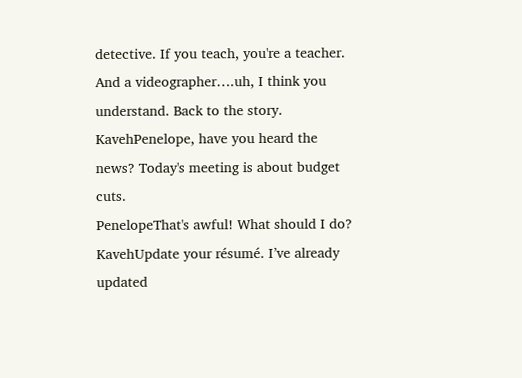detective. If you teach, you're a teacher. And a videographer….uh, I think you understand. Back to the story.
KavehPenelope, have you heard the news? Today's meeting is about budget cuts.
PenelopeThat's awful! What should I do?
KavehUpdate your résumé. I’ve already updated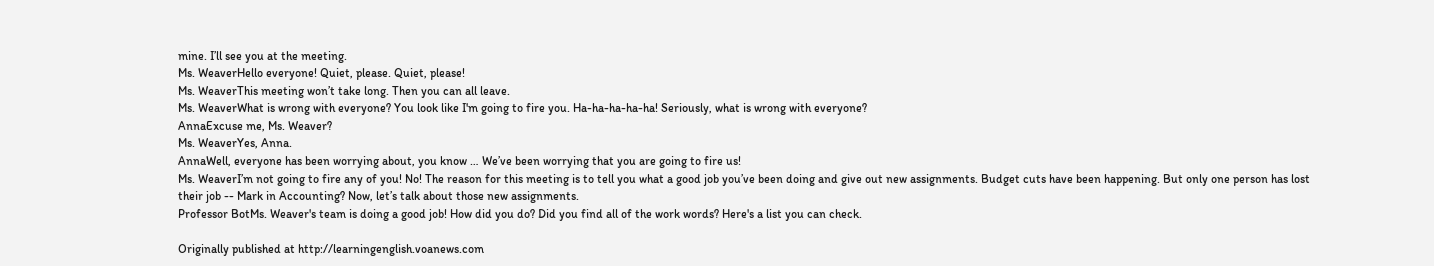mine. I’ll see you at the meeting.
Ms. WeaverHello everyone! Quiet, please. Quiet, please!
Ms. WeaverThis meeting won’t take long. Then you can all leave.
Ms. WeaverWhat is wrong with everyone? You look like I'm going to fire you. Ha-ha-ha-ha-ha! Seriously, what is wrong with everyone?
AnnaExcuse me, Ms. Weaver?
Ms. WeaverYes, Anna.
AnnaWell, everyone has been worrying about, you know … We’ve been worrying that you are going to fire us!
Ms. WeaverI’m not going to fire any of you! No! The reason for this meeting is to tell you what a good job you’ve been doing and give out new assignments. Budget cuts have been happening. But only one person has lost their job -- Mark in Accounting? Now, let’s talk about those new assignments.
Professor BotMs. Weaver's team is doing a good job! How did you do? Did you find all of the work words? Here's a list you can check.

Originally published at http://learningenglish.voanews.com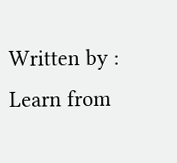Written by : Learn from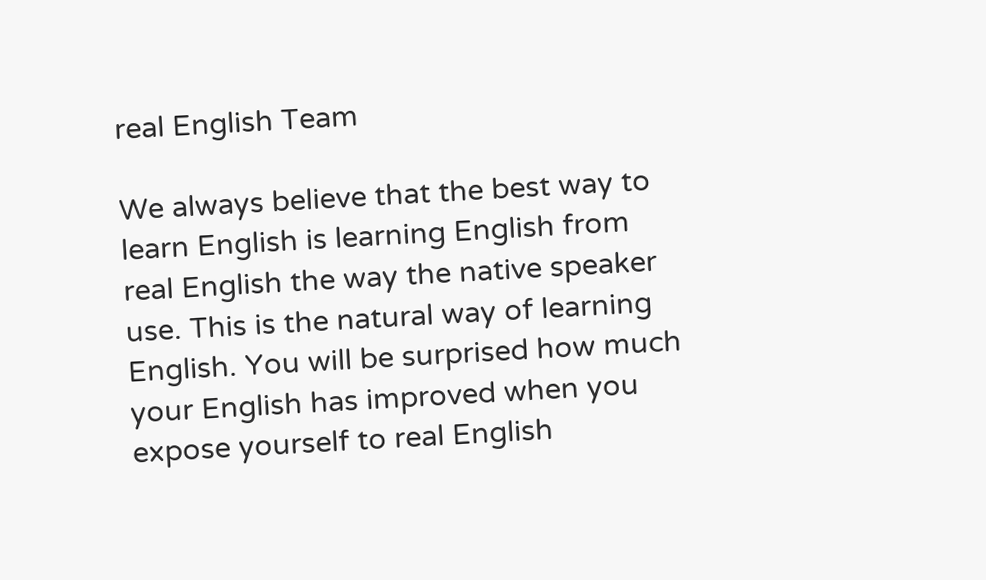real English Team

We always believe that the best way to learn English is learning English from real English the way the native speaker use. This is the natural way of learning English. You will be surprised how much your English has improved when you expose yourself to real English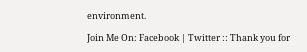environment.

Join Me On: Facebook | Twitter :: Thank you for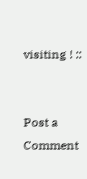visiting ! ::


Post a Comment